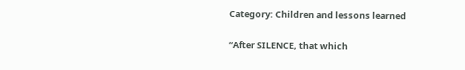Category: Children and lessons learned

“After SILENCE, that which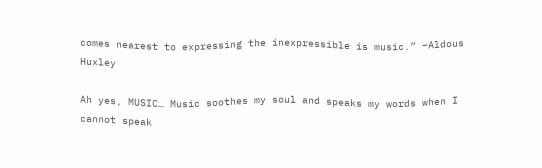comes nearest to expressing the inexpressible is music.” –Aldous Huxley

Ah yes, MUSIC… Music soothes my soul and speaks my words when I cannot speak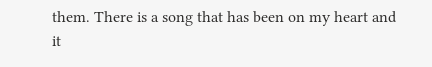them. There is a song that has been on my heart and it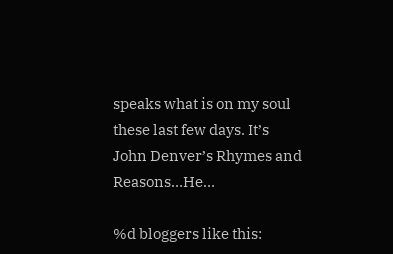speaks what is on my soul these last few days. It’s John Denver’s Rhymes and Reasons…He…

%d bloggers like this: